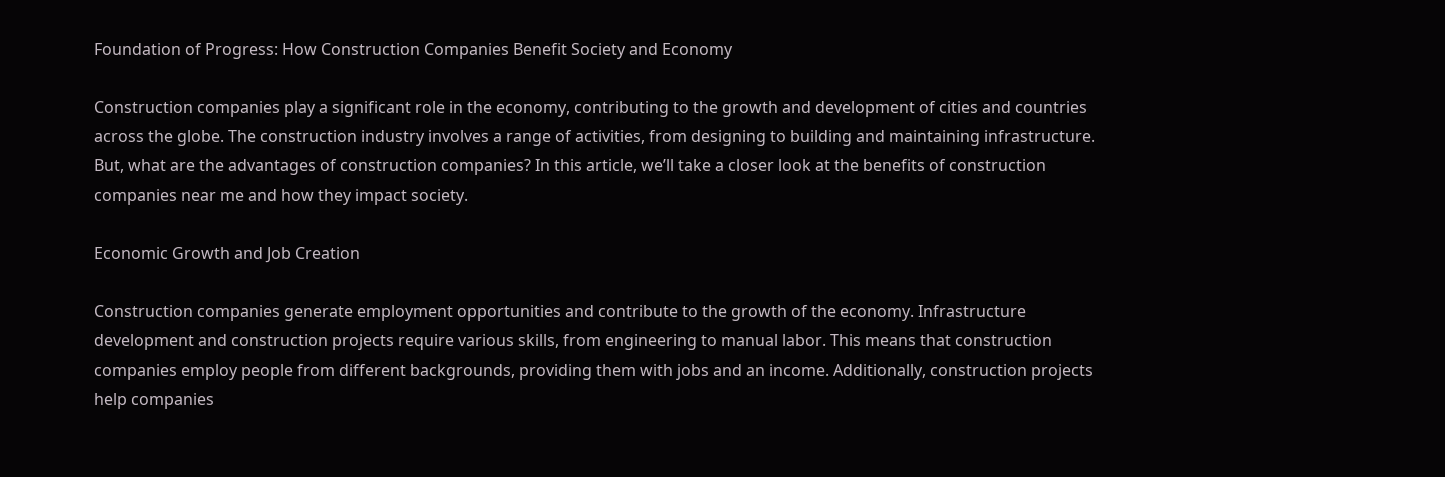Foundation of Progress: How Construction Companies Benefit Society and Economy

Construction companies play a significant role in the economy, contributing to the growth and development of cities and countries across the globe. The construction industry involves a range of activities, from designing to building and maintaining infrastructure. But, what are the advantages of construction companies? In this article, we’ll take a closer look at the benefits of construction companies near me and how they impact society.

Economic Growth and Job Creation

Construction companies generate employment opportunities and contribute to the growth of the economy. Infrastructure development and construction projects require various skills, from engineering to manual labor. This means that construction companies employ people from different backgrounds, providing them with jobs and an income. Additionally, construction projects help companies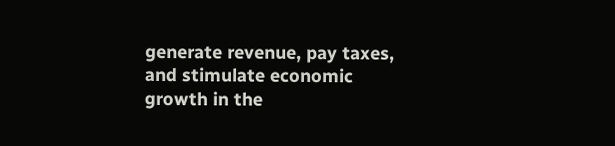generate revenue, pay taxes, and stimulate economic growth in the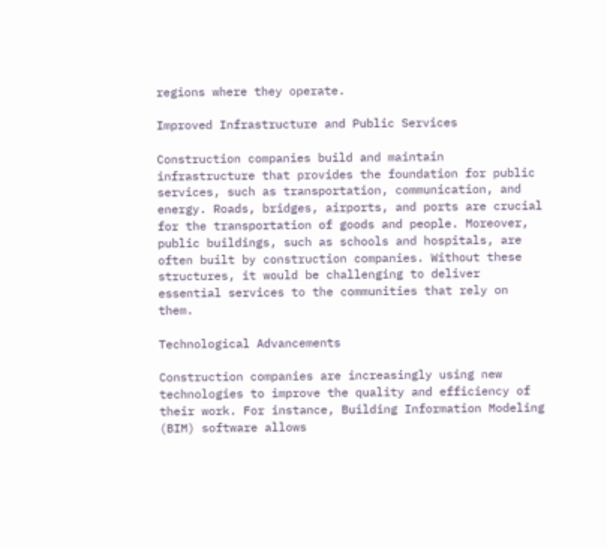regions where they operate.

Improved Infrastructure and Public Services

Construction companies build and maintain infrastructure that provides the foundation for public services, such as transportation, communication, and energy. Roads, bridges, airports, and ports are crucial for the transportation of goods and people. Moreover, public buildings, such as schools and hospitals, are often built by construction companies. Without these structures, it would be challenging to deliver essential services to the communities that rely on them.

Technological Advancements

Construction companies are increasingly using new technologies to improve the quality and efficiency of their work. For instance, Building Information Modeling (BIM) software allows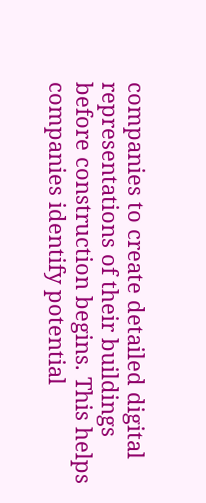companies to create detailed digital representations of their buildings before construction begins. This helps companies identify potential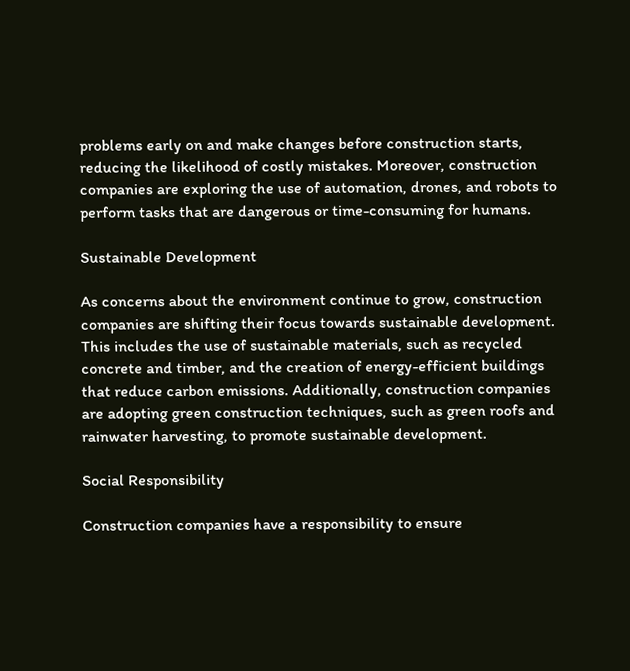problems early on and make changes before construction starts, reducing the likelihood of costly mistakes. Moreover, construction companies are exploring the use of automation, drones, and robots to perform tasks that are dangerous or time-consuming for humans.

Sustainable Development

As concerns about the environment continue to grow, construction companies are shifting their focus towards sustainable development. This includes the use of sustainable materials, such as recycled concrete and timber, and the creation of energy-efficient buildings that reduce carbon emissions. Additionally, construction companies are adopting green construction techniques, such as green roofs and rainwater harvesting, to promote sustainable development.

Social Responsibility

Construction companies have a responsibility to ensure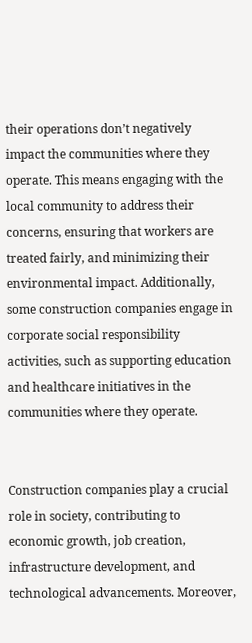their operations don’t negatively impact the communities where they operate. This means engaging with the local community to address their concerns, ensuring that workers are treated fairly, and minimizing their environmental impact. Additionally, some construction companies engage in corporate social responsibility activities, such as supporting education and healthcare initiatives in the communities where they operate.


Construction companies play a crucial role in society, contributing to economic growth, job creation, infrastructure development, and technological advancements. Moreover,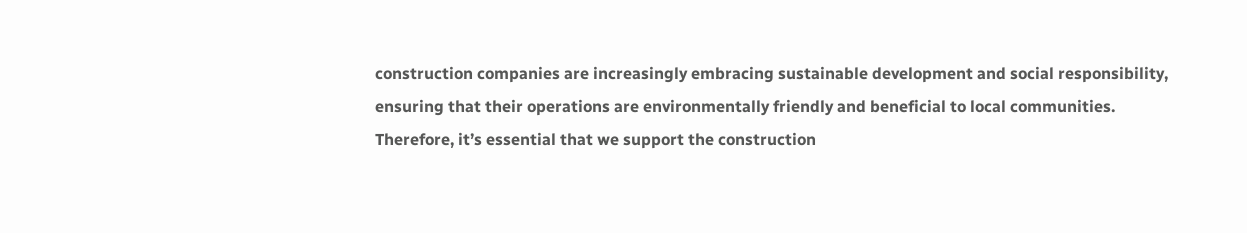construction companies are increasingly embracing sustainable development and social responsibility, ensuring that their operations are environmentally friendly and beneficial to local communities. Therefore, it’s essential that we support the construction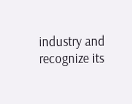industry and recognize its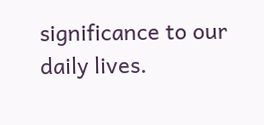significance to our daily lives.